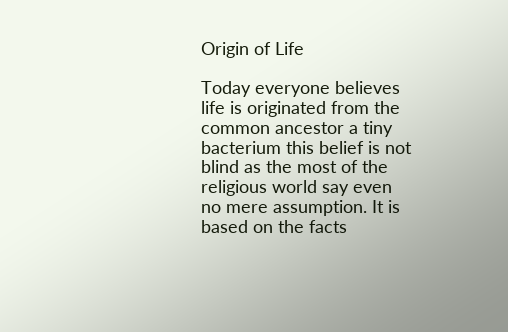Origin of Life

Today everyone believes life is originated from the common ancestor a tiny bacterium this belief is not blind as the most of the religious world say even no mere assumption. It is based on the facts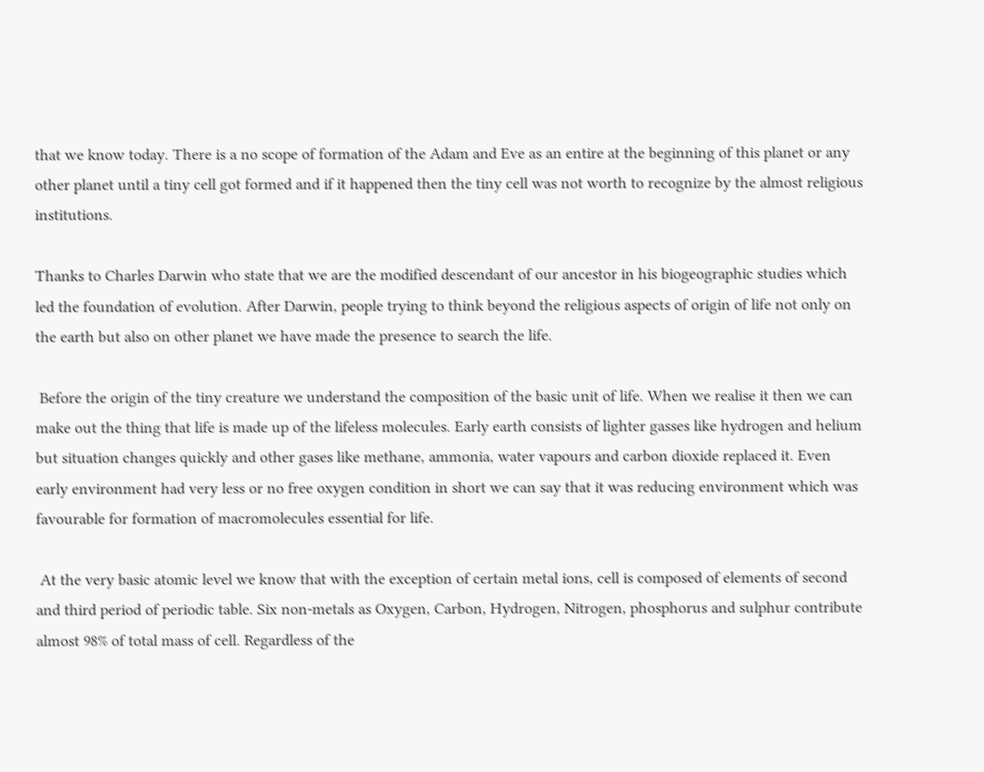that we know today. There is a no scope of formation of the Adam and Eve as an entire at the beginning of this planet or any other planet until a tiny cell got formed and if it happened then the tiny cell was not worth to recognize by the almost religious institutions.

Thanks to Charles Darwin who state that we are the modified descendant of our ancestor in his biogeographic studies which led the foundation of evolution. After Darwin, people trying to think beyond the religious aspects of origin of life not only on the earth but also on other planet we have made the presence to search the life.

 Before the origin of the tiny creature we understand the composition of the basic unit of life. When we realise it then we can make out the thing that life is made up of the lifeless molecules. Early earth consists of lighter gasses like hydrogen and helium but situation changes quickly and other gases like methane, ammonia, water vapours and carbon dioxide replaced it. Even early environment had very less or no free oxygen condition in short we can say that it was reducing environment which was favourable for formation of macromolecules essential for life.

 At the very basic atomic level we know that with the exception of certain metal ions, cell is composed of elements of second and third period of periodic table. Six non-metals as Oxygen, Carbon, Hydrogen, Nitrogen, phosphorus and sulphur contribute almost 98% of total mass of cell. Regardless of the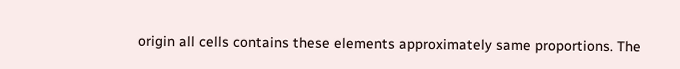origin all cells contains these elements approximately same proportions. The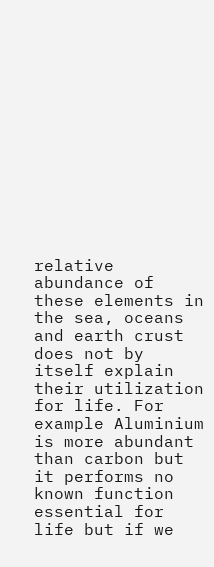relative abundance of these elements in the sea, oceans and earth crust does not by itself explain their utilization for life. For example Aluminium is more abundant than carbon but it performs no known function essential for life but if we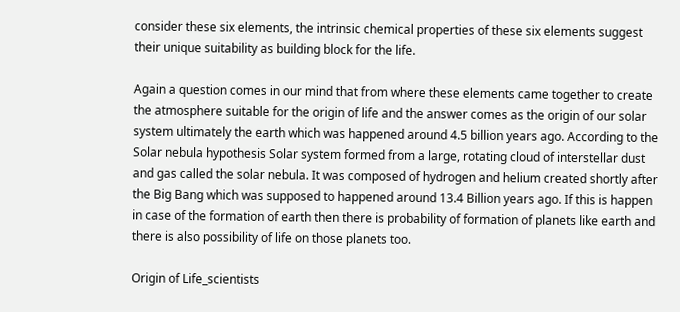consider these six elements, the intrinsic chemical properties of these six elements suggest their unique suitability as building block for the life.

Again a question comes in our mind that from where these elements came together to create the atmosphere suitable for the origin of life and the answer comes as the origin of our solar system ultimately the earth which was happened around 4.5 billion years ago. According to the Solar nebula hypothesis Solar system formed from a large, rotating cloud of interstellar dust and gas called the solar nebula. It was composed of hydrogen and helium created shortly after the Big Bang which was supposed to happened around 13.4 Billion years ago. If this is happen in case of the formation of earth then there is probability of formation of planets like earth and there is also possibility of life on those planets too.

Origin of Life_scientists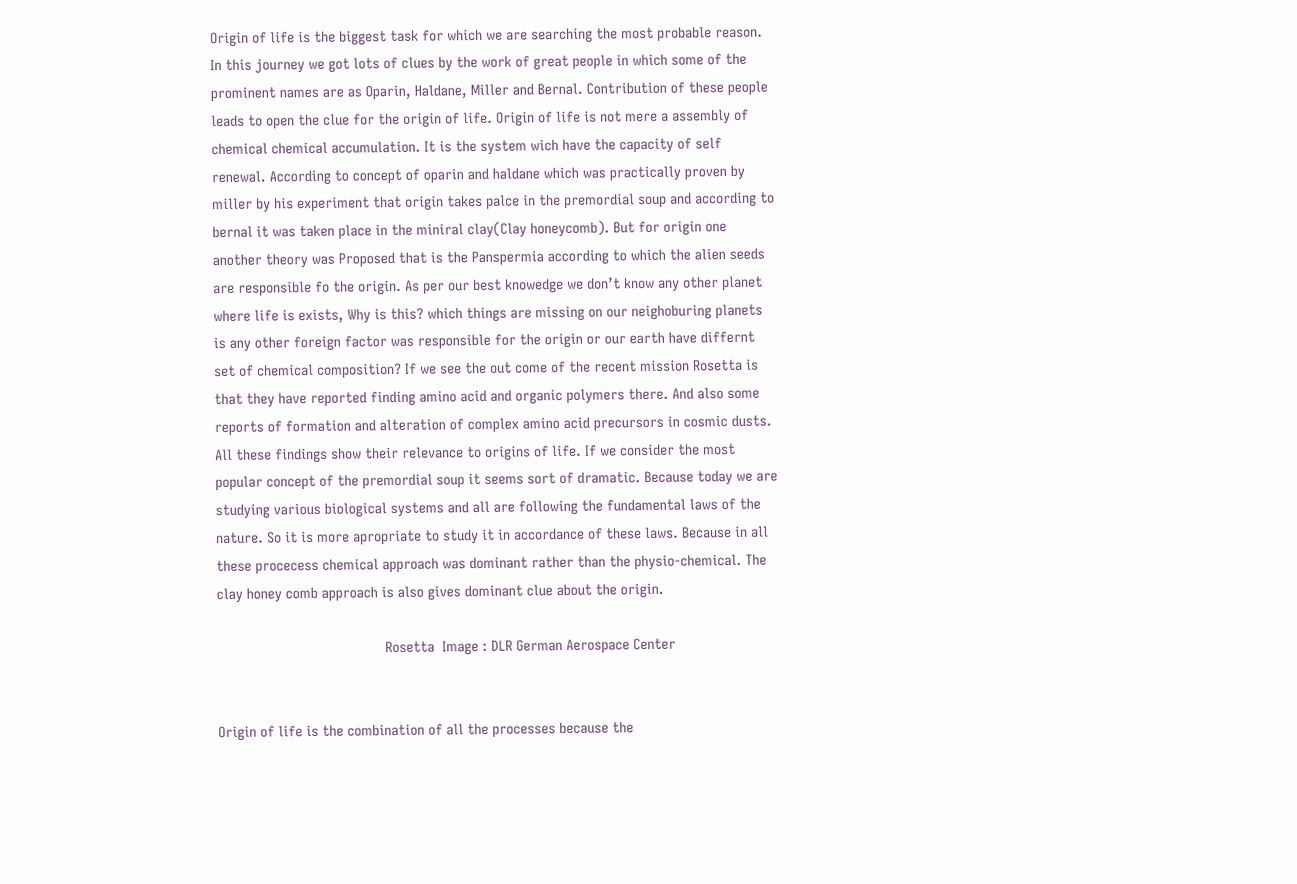Origin of life is the biggest task for which we are searching the most probable reason. In this journey we got lots of clues by the work of great people in which some of the prominent names are as Oparin, Haldane, Miller and Bernal. Contribution of these people leads to open the clue for the origin of life. Origin of life is not mere a assembly of chemical chemical accumulation. It is the system wich have the capacity of self renewal. According to concept of oparin and haldane which was practically proven by miller by his experiment that origin takes palce in the premordial soup and according to bernal it was taken place in the miniral clay(Clay honeycomb). But for origin one another theory was Proposed that is the Panspermia according to which the alien seeds are responsible fo the origin. As per our best knowedge we don’t know any other planet where life is exists, Why is this? which things are missing on our neighoburing planets is any other foreign factor was responsible for the origin or our earth have differnt set of chemical composition? If we see the out come of the recent mission Rosetta is that they have reported finding amino acid and organic polymers there. And also some reports of formation and alteration of complex amino acid precursors in cosmic dusts. All these findings show their relevance to origins of life. If we consider the most popular concept of the premordial soup it seems sort of dramatic. Because today we are studying various biological systems and all are following the fundamental laws of the nature. So it is more apropriate to study it in accordance of these laws. Because in all these procecess chemical approach was dominant rather than the physio-chemical. The clay honey comb approach is also gives dominant clue about the origin.

                                          Rosetta  Image : DLR German Aerospace Center


Origin of life is the combination of all the processes because the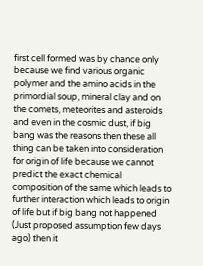first cell formed was by chance only because we find various organic polymer and the amino acids in the primordial soup, mineral clay and on the comets, meteorites and asteroids and even in the cosmic dust, if big bang was the reasons then these all thing can be taken into consideration for origin of life because we cannot predict the exact chemical composition of the same which leads to further interaction which leads to origin of life but if big bang not happened (Just proposed assumption few days ago) then it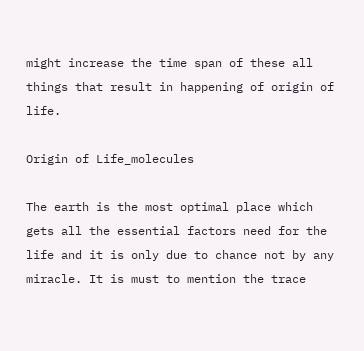might increase the time span of these all things that result in happening of origin of life.

Origin of Life_molecules

The earth is the most optimal place which gets all the essential factors need for the life and it is only due to chance not by any miracle. It is must to mention the trace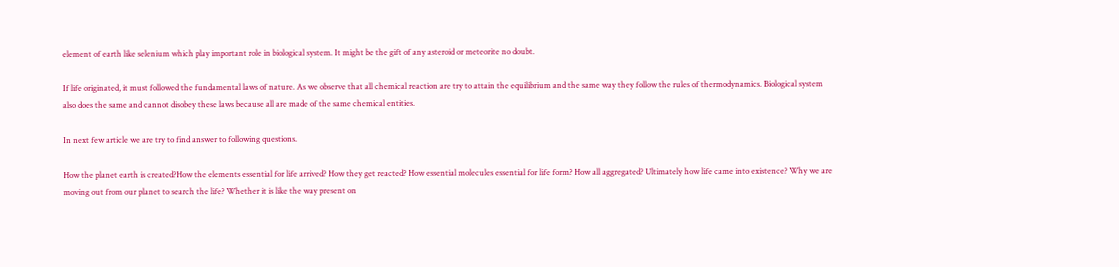element of earth like selenium which play important role in biological system. It might be the gift of any asteroid or meteorite no doubt.

If life originated, it must followed the fundamental laws of nature. As we observe that all chemical reaction are try to attain the equilibrium and the same way they follow the rules of thermodynamics. Biological system also does the same and cannot disobey these laws because all are made of the same chemical entities.

In next few article we are try to find answer to following questions.

How the planet earth is created?How the elements essential for life arrived? How they get reacted? How essential molecules essential for life form? How all aggregated? Ultimately how life came into existence? Why we are moving out from our planet to search the life? Whether it is like the way present on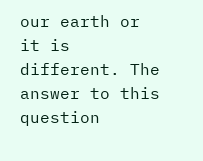our earth or it is different. The answer to this question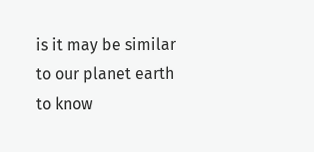is it may be similar to our planet earth to know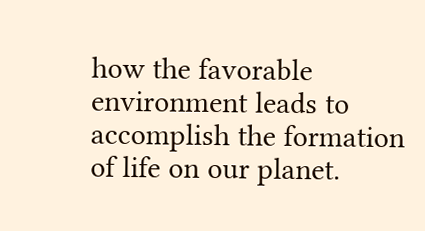how the favorable environment leads to accomplish the formation of life on our planet.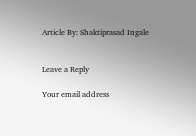Article By: Shaktiprasad Ingale


Leave a Reply

Your email address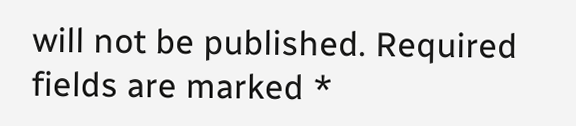will not be published. Required fields are marked *